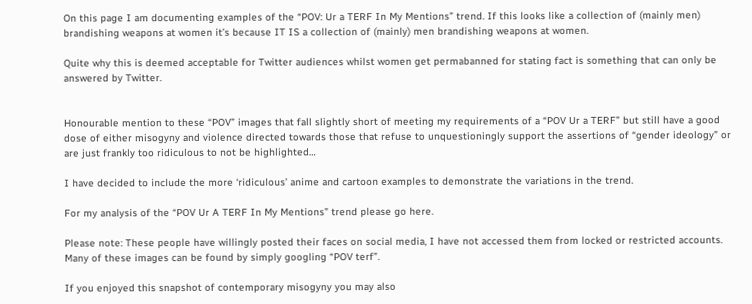On this page I am documenting examples of the “POV: Ur a TERF In My Mentions” trend. If this looks like a collection of (mainly men) brandishing weapons at women it’s because IT IS a collection of (mainly) men brandishing weapons at women.

Quite why this is deemed acceptable for Twitter audiences whilst women get permabanned for stating fact is something that can only be answered by Twitter.


Honourable mention to these “POV” images that fall slightly short of meeting my requirements of a “POV Ur a TERF” but still have a good dose of either misogyny and violence directed towards those that refuse to unquestioningly support the assertions of “gender ideology” or are just frankly too ridiculous to not be highlighted…

I have decided to include the more ‘ridiculous’ anime and cartoon examples to demonstrate the variations in the trend.

For my analysis of the “POV Ur A TERF In My Mentions” trend please go here.

Please note: These people have willingly posted their faces on social media, I have not accessed them from locked or restricted accounts. Many of these images can be found by simply googling “POV terf”.

If you enjoyed this snapshot of contemporary misogyny you may also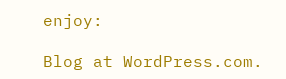enjoy:

Blog at WordPress.com.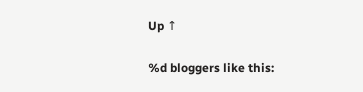Up ↑

%d bloggers like this: